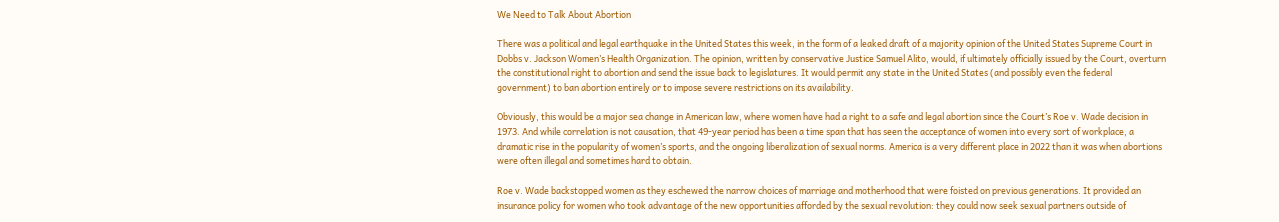We Need to Talk About Abortion

There was a political and legal earthquake in the United States this week, in the form of a leaked draft of a majority opinion of the United States Supreme Court in Dobbs v. Jackson Women’s Health Organization. The opinion, written by conservative Justice Samuel Alito, would, if ultimately officially issued by the Court, overturn the constitutional right to abortion and send the issue back to legislatures. It would permit any state in the United States (and possibly even the federal government) to ban abortion entirely or to impose severe restrictions on its availability.

Obviously, this would be a major sea change in American law, where women have had a right to a safe and legal abortion since the Court’s Roe v. Wade decision in 1973. And while correlation is not causation, that 49-year period has been a time span that has seen the acceptance of women into every sort of workplace, a dramatic rise in the popularity of women’s sports, and the ongoing liberalization of sexual norms. America is a very different place in 2022 than it was when abortions were often illegal and sometimes hard to obtain.

Roe v. Wade backstopped women as they eschewed the narrow choices of marriage and motherhood that were foisted on previous generations. It provided an insurance policy for women who took advantage of the new opportunities afforded by the sexual revolution: they could now seek sexual partners outside of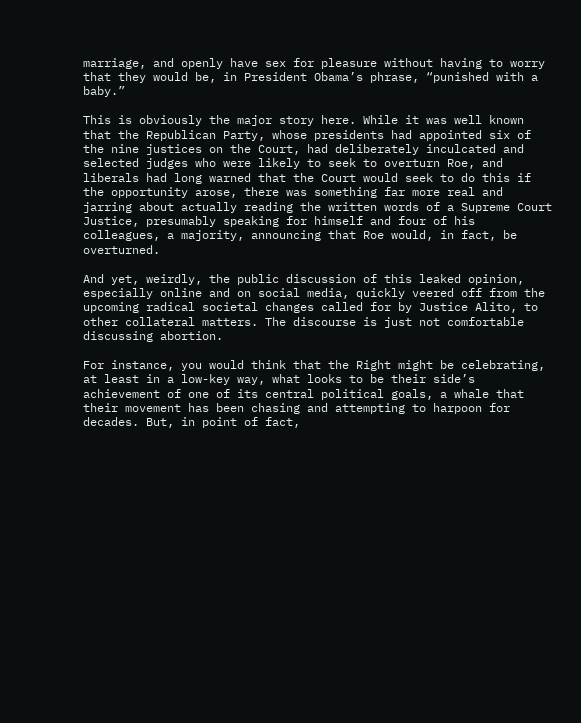marriage, and openly have sex for pleasure without having to worry that they would be, in President Obama’s phrase, “punished with a baby.”

This is obviously the major story here. While it was well known that the Republican Party, whose presidents had appointed six of the nine justices on the Court, had deliberately inculcated and selected judges who were likely to seek to overturn Roe, and liberals had long warned that the Court would seek to do this if the opportunity arose, there was something far more real and jarring about actually reading the written words of a Supreme Court Justice, presumably speaking for himself and four of his colleagues, a majority, announcing that Roe would, in fact, be overturned.

And yet, weirdly, the public discussion of this leaked opinion, especially online and on social media, quickly veered off from the upcoming radical societal changes called for by Justice Alito, to other collateral matters. The discourse is just not comfortable discussing abortion.

For instance, you would think that the Right might be celebrating, at least in a low-key way, what looks to be their side’s achievement of one of its central political goals, a whale that their movement has been chasing and attempting to harpoon for decades. But, in point of fact,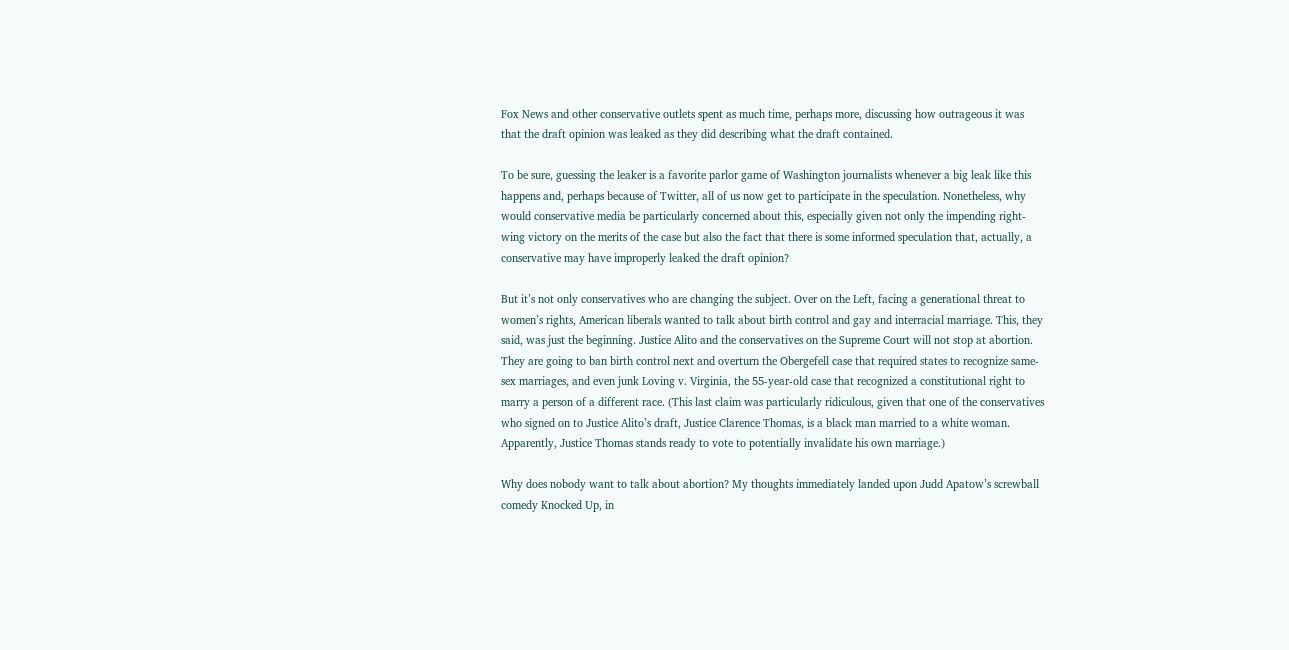Fox News and other conservative outlets spent as much time, perhaps more, discussing how outrageous it was that the draft opinion was leaked as they did describing what the draft contained.

To be sure, guessing the leaker is a favorite parlor game of Washington journalists whenever a big leak like this happens and, perhaps because of Twitter, all of us now get to participate in the speculation. Nonetheless, why would conservative media be particularly concerned about this, especially given not only the impending right-wing victory on the merits of the case but also the fact that there is some informed speculation that, actually, a conservative may have improperly leaked the draft opinion?

But it’s not only conservatives who are changing the subject. Over on the Left, facing a generational threat to women’s rights, American liberals wanted to talk about birth control and gay and interracial marriage. This, they said, was just the beginning. Justice Alito and the conservatives on the Supreme Court will not stop at abortion. They are going to ban birth control next and overturn the Obergefell case that required states to recognize same-sex marriages, and even junk Loving v. Virginia, the 55-year-old case that recognized a constitutional right to marry a person of a different race. (This last claim was particularly ridiculous, given that one of the conservatives who signed on to Justice Alito’s draft, Justice Clarence Thomas, is a black man married to a white woman. Apparently, Justice Thomas stands ready to vote to potentially invalidate his own marriage.)

Why does nobody want to talk about abortion? My thoughts immediately landed upon Judd Apatow’s screwball comedy Knocked Up, in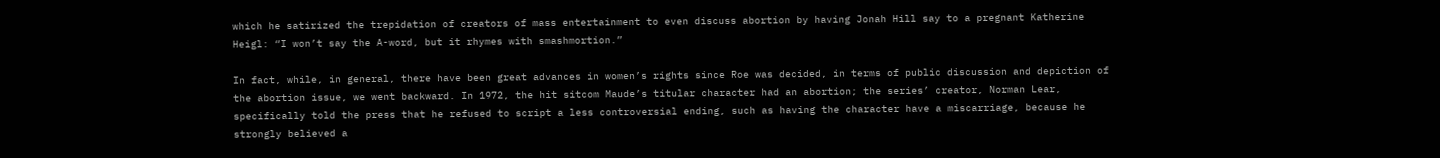which he satirized the trepidation of creators of mass entertainment to even discuss abortion by having Jonah Hill say to a pregnant Katherine Heigl: “I won’t say the A-word, but it rhymes with smashmortion.”

In fact, while, in general, there have been great advances in women’s rights since Roe was decided, in terms of public discussion and depiction of the abortion issue, we went backward. In 1972, the hit sitcom Maude’s titular character had an abortion; the series’ creator, Norman Lear, specifically told the press that he refused to script a less controversial ending, such as having the character have a miscarriage, because he strongly believed a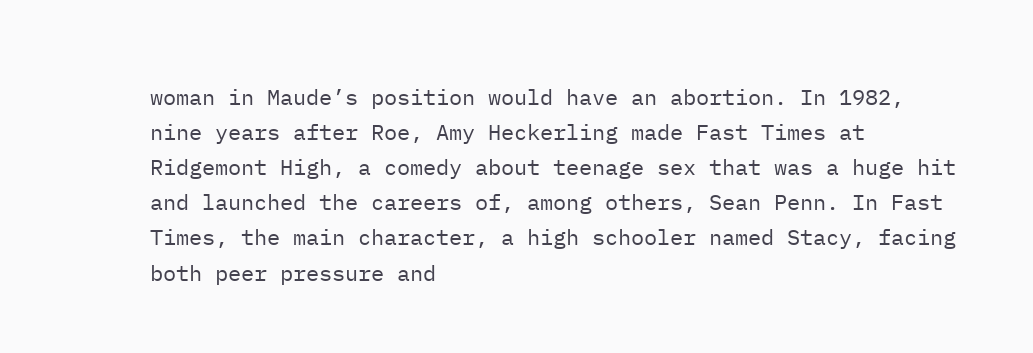woman in Maude’s position would have an abortion. In 1982, nine years after Roe, Amy Heckerling made Fast Times at Ridgemont High, a comedy about teenage sex that was a huge hit and launched the careers of, among others, Sean Penn. In Fast Times, the main character, a high schooler named Stacy, facing both peer pressure and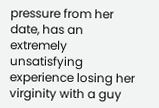pressure from her date, has an extremely unsatisfying experience losing her virginity with a guy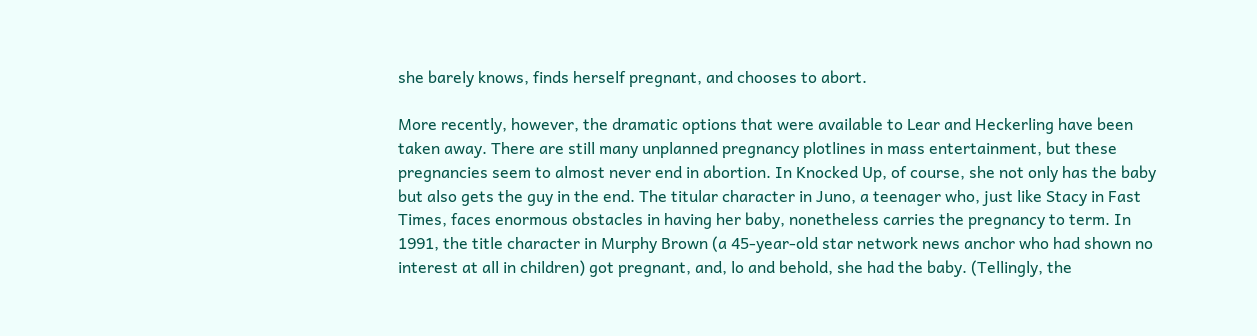she barely knows, finds herself pregnant, and chooses to abort.

More recently, however, the dramatic options that were available to Lear and Heckerling have been taken away. There are still many unplanned pregnancy plotlines in mass entertainment, but these pregnancies seem to almost never end in abortion. In Knocked Up, of course, she not only has the baby but also gets the guy in the end. The titular character in Juno, a teenager who, just like Stacy in Fast Times, faces enormous obstacles in having her baby, nonetheless carries the pregnancy to term. In 1991, the title character in Murphy Brown (a 45-year-old star network news anchor who had shown no interest at all in children) got pregnant, and, lo and behold, she had the baby. (Tellingly, the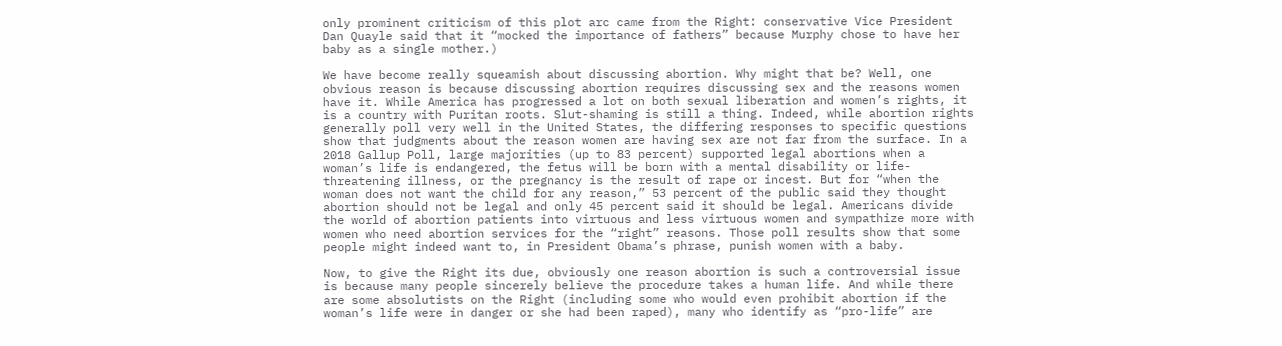only prominent criticism of this plot arc came from the Right: conservative Vice President Dan Quayle said that it “mocked the importance of fathers” because Murphy chose to have her baby as a single mother.)

We have become really squeamish about discussing abortion. Why might that be? Well, one obvious reason is because discussing abortion requires discussing sex and the reasons women have it. While America has progressed a lot on both sexual liberation and women’s rights, it is a country with Puritan roots. Slut-shaming is still a thing. Indeed, while abortion rights generally poll very well in the United States, the differing responses to specific questions show that judgments about the reason women are having sex are not far from the surface. In a 2018 Gallup Poll, large majorities (up to 83 percent) supported legal abortions when a woman’s life is endangered, the fetus will be born with a mental disability or life-threatening illness, or the pregnancy is the result of rape or incest. But for “when the woman does not want the child for any reason,” 53 percent of the public said they thought abortion should not be legal and only 45 percent said it should be legal. Americans divide the world of abortion patients into virtuous and less virtuous women and sympathize more with women who need abortion services for the “right” reasons. Those poll results show that some people might indeed want to, in President Obama’s phrase, punish women with a baby.

Now, to give the Right its due, obviously one reason abortion is such a controversial issue is because many people sincerely believe the procedure takes a human life. And while there are some absolutists on the Right (including some who would even prohibit abortion if the woman’s life were in danger or she had been raped), many who identify as “pro-life” are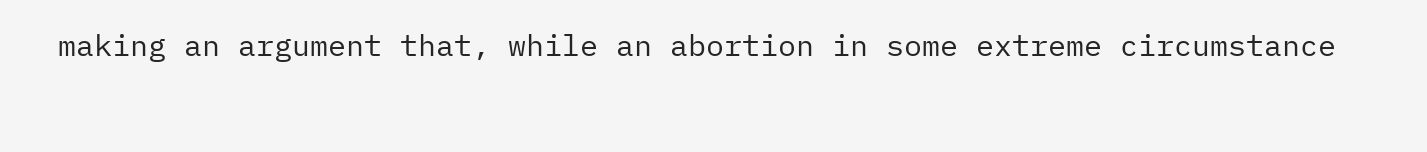making an argument that, while an abortion in some extreme circumstance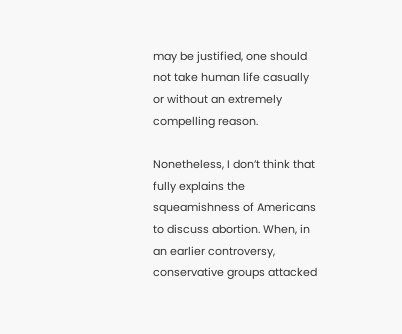may be justified, one should not take human life casually or without an extremely compelling reason.

Nonetheless, I don’t think that fully explains the squeamishness of Americans to discuss abortion. When, in an earlier controversy, conservative groups attacked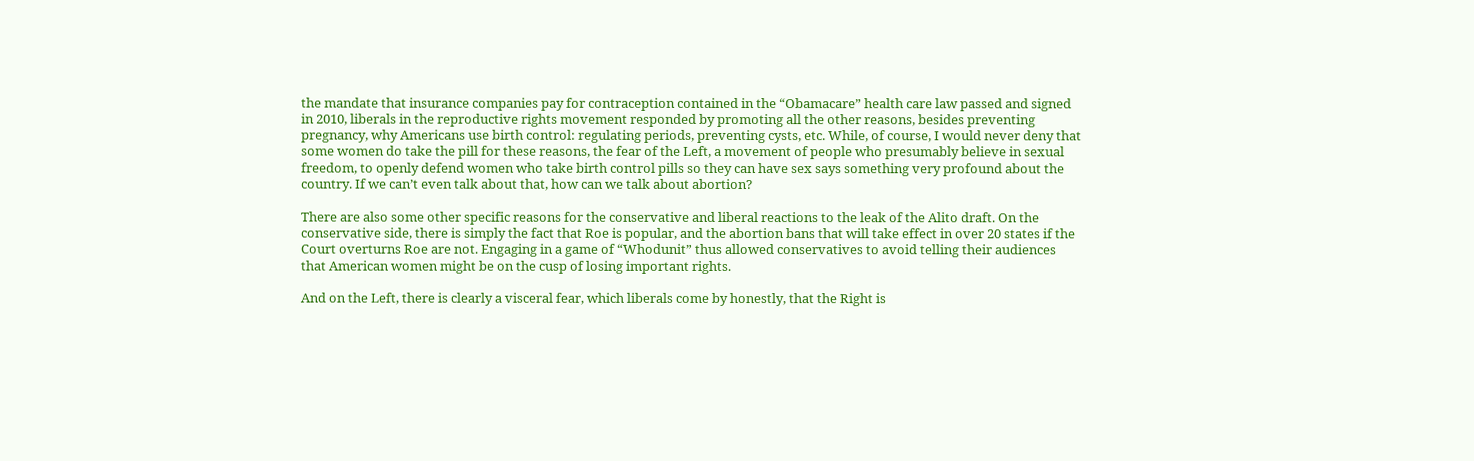the mandate that insurance companies pay for contraception contained in the “Obamacare” health care law passed and signed in 2010, liberals in the reproductive rights movement responded by promoting all the other reasons, besides preventing pregnancy, why Americans use birth control: regulating periods, preventing cysts, etc. While, of course, I would never deny that some women do take the pill for these reasons, the fear of the Left, a movement of people who presumably believe in sexual freedom, to openly defend women who take birth control pills so they can have sex says something very profound about the country. If we can’t even talk about that, how can we talk about abortion?

There are also some other specific reasons for the conservative and liberal reactions to the leak of the Alito draft. On the conservative side, there is simply the fact that Roe is popular, and the abortion bans that will take effect in over 20 states if the Court overturns Roe are not. Engaging in a game of “Whodunit” thus allowed conservatives to avoid telling their audiences that American women might be on the cusp of losing important rights.

And on the Left, there is clearly a visceral fear, which liberals come by honestly, that the Right is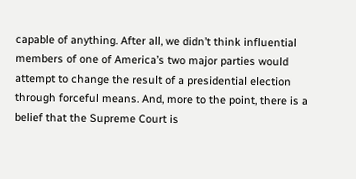capable of anything. After all, we didn’t think influential members of one of America’s two major parties would attempt to change the result of a presidential election through forceful means. And, more to the point, there is a belief that the Supreme Court is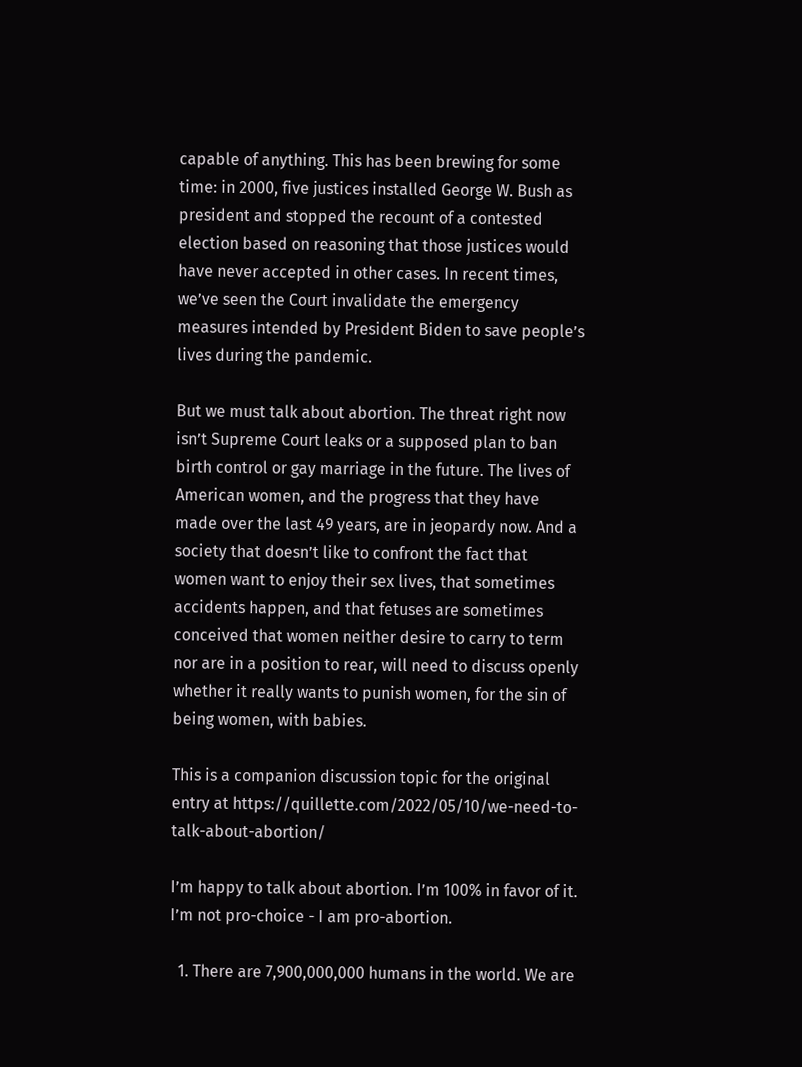capable of anything. This has been brewing for some time: in 2000, five justices installed George W. Bush as president and stopped the recount of a contested election based on reasoning that those justices would have never accepted in other cases. In recent times, we’ve seen the Court invalidate the emergency measures intended by President Biden to save people’s lives during the pandemic.

But we must talk about abortion. The threat right now isn’t Supreme Court leaks or a supposed plan to ban birth control or gay marriage in the future. The lives of American women, and the progress that they have made over the last 49 years, are in jeopardy now. And a society that doesn’t like to confront the fact that women want to enjoy their sex lives, that sometimes accidents happen, and that fetuses are sometimes conceived that women neither desire to carry to term nor are in a position to rear, will need to discuss openly whether it really wants to punish women, for the sin of being women, with babies.

This is a companion discussion topic for the original entry at https://quillette.com/2022/05/10/we-need-to-talk-about-abortion/

I’m happy to talk about abortion. I’m 100% in favor of it. I’m not pro-choice - I am pro-abortion.

  1. There are 7,900,000,000 humans in the world. We are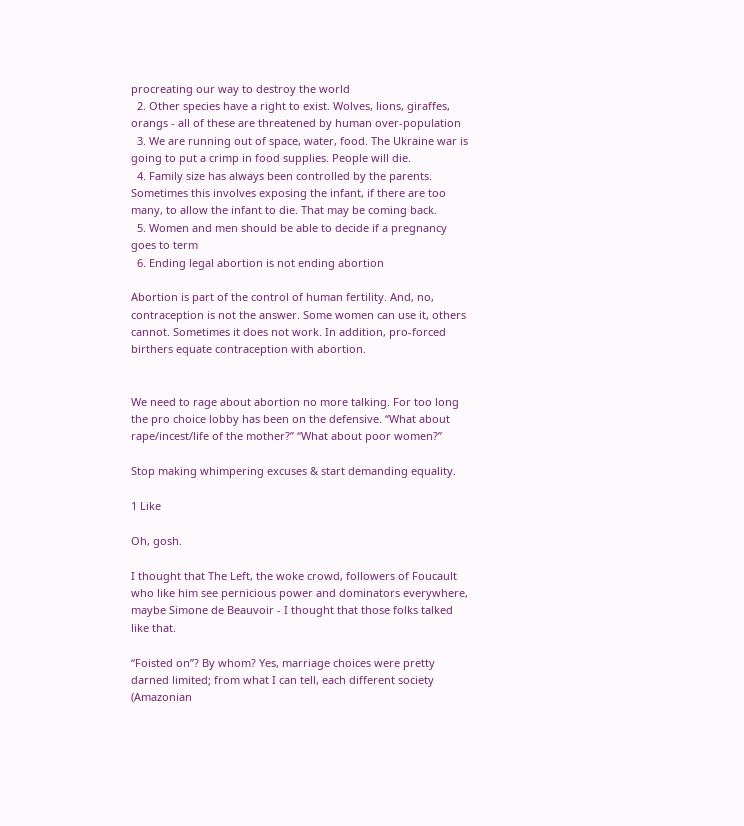procreating our way to destroy the world
  2. Other species have a right to exist. Wolves, lions, giraffes, orangs - all of these are threatened by human over-population
  3. We are running out of space, water, food. The Ukraine war is going to put a crimp in food supplies. People will die.
  4. Family size has always been controlled by the parents. Sometimes this involves exposing the infant, if there are too many, to allow the infant to die. That may be coming back.
  5. Women and men should be able to decide if a pregnancy goes to term
  6. Ending legal abortion is not ending abortion

Abortion is part of the control of human fertility. And, no, contraception is not the answer. Some women can use it, others cannot. Sometimes it does not work. In addition, pro-forced birthers equate contraception with abortion.


We need to rage about abortion no more talking. For too long the pro choice lobby has been on the defensive. “What about rape/incest/life of the mother?” “What about poor women?”

Stop making whimpering excuses & start demanding equality.

1 Like

Oh, gosh.

I thought that The Left, the woke crowd, followers of Foucault who like him see pernicious power and dominators everywhere, maybe Simone de Beauvoir - I thought that those folks talked like that.

“Foisted on”? By whom? Yes, marriage choices were pretty darned limited; from what I can tell, each different society (Amazonian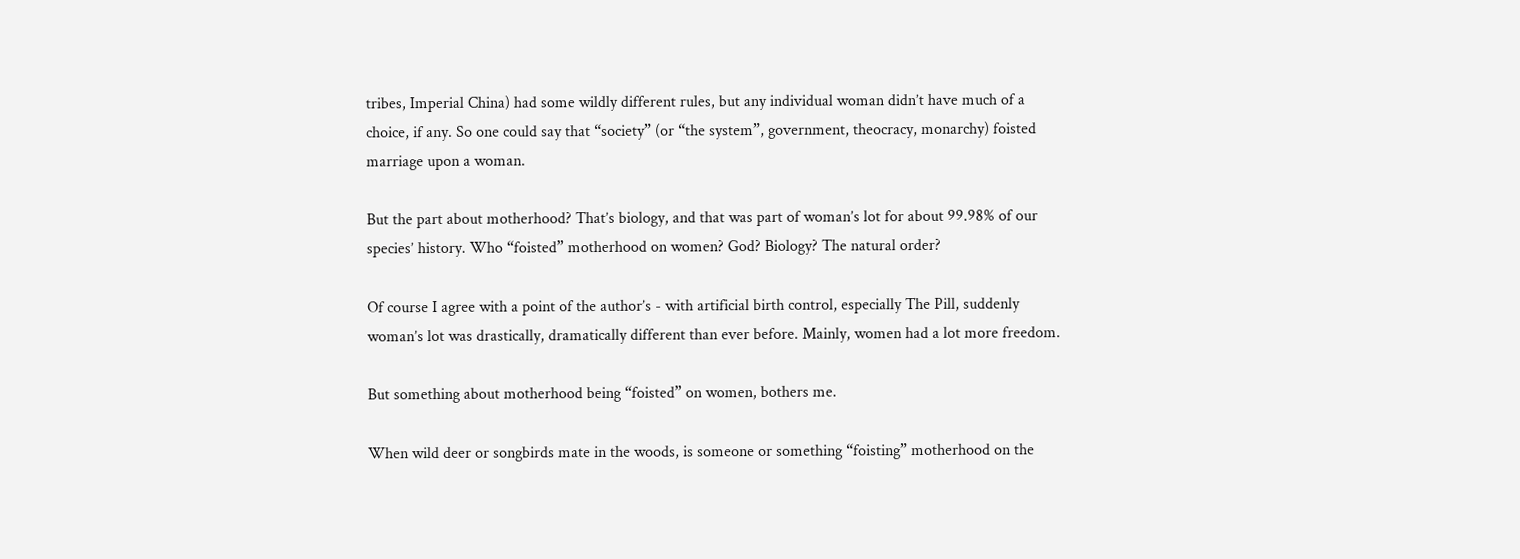tribes, Imperial China) had some wildly different rules, but any individual woman didn’t have much of a choice, if any. So one could say that “society” (or “the system”, government, theocracy, monarchy) foisted marriage upon a woman.

But the part about motherhood? That’s biology, and that was part of woman’s lot for about 99.98% of our species’ history. Who “foisted” motherhood on women? God? Biology? The natural order?

Of course I agree with a point of the author’s - with artificial birth control, especially The Pill, suddenly woman’s lot was drastically, dramatically different than ever before. Mainly, women had a lot more freedom.

But something about motherhood being “foisted” on women, bothers me.

When wild deer or songbirds mate in the woods, is someone or something “foisting” motherhood on the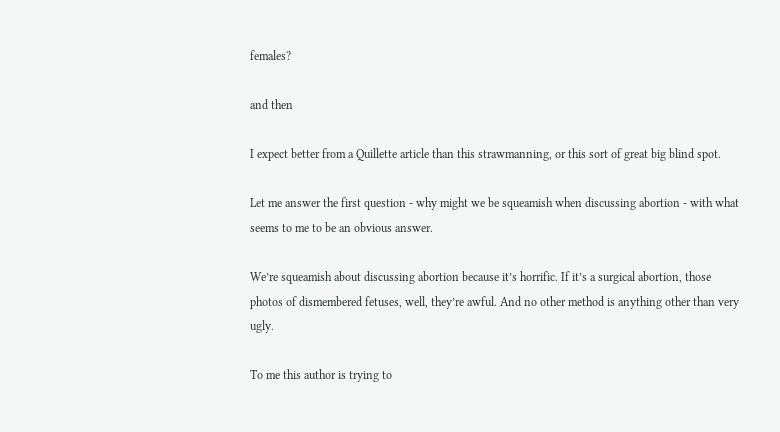females?

and then

I expect better from a Quillette article than this strawmanning, or this sort of great big blind spot.

Let me answer the first question - why might we be squeamish when discussing abortion - with what seems to me to be an obvious answer.

We’re squeamish about discussing abortion because it’s horrific. If it’s a surgical abortion, those photos of dismembered fetuses, well, they’re awful. And no other method is anything other than very ugly.

To me this author is trying to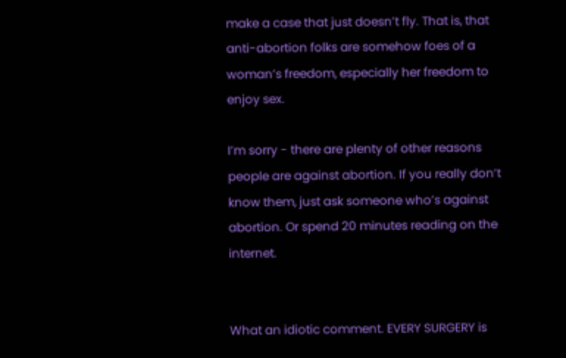make a case that just doesn’t fly. That is, that anti-abortion folks are somehow foes of a woman’s freedom, especially her freedom to enjoy sex.

I’m sorry - there are plenty of other reasons people are against abortion. If you really don’t know them, just ask someone who’s against abortion. Or spend 20 minutes reading on the internet.


What an idiotic comment. EVERY SURGERY is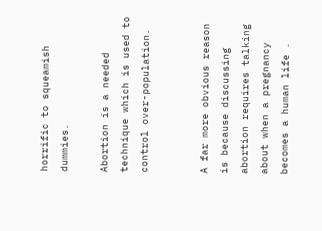horrific to squeamish dummies.

Abortion is a needed technique which is used to control over-population.


A far more obvious reason is because discussing abortion requires talking about when a pregnancy becomes a human life .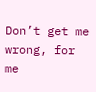Don’t get me wrong, for me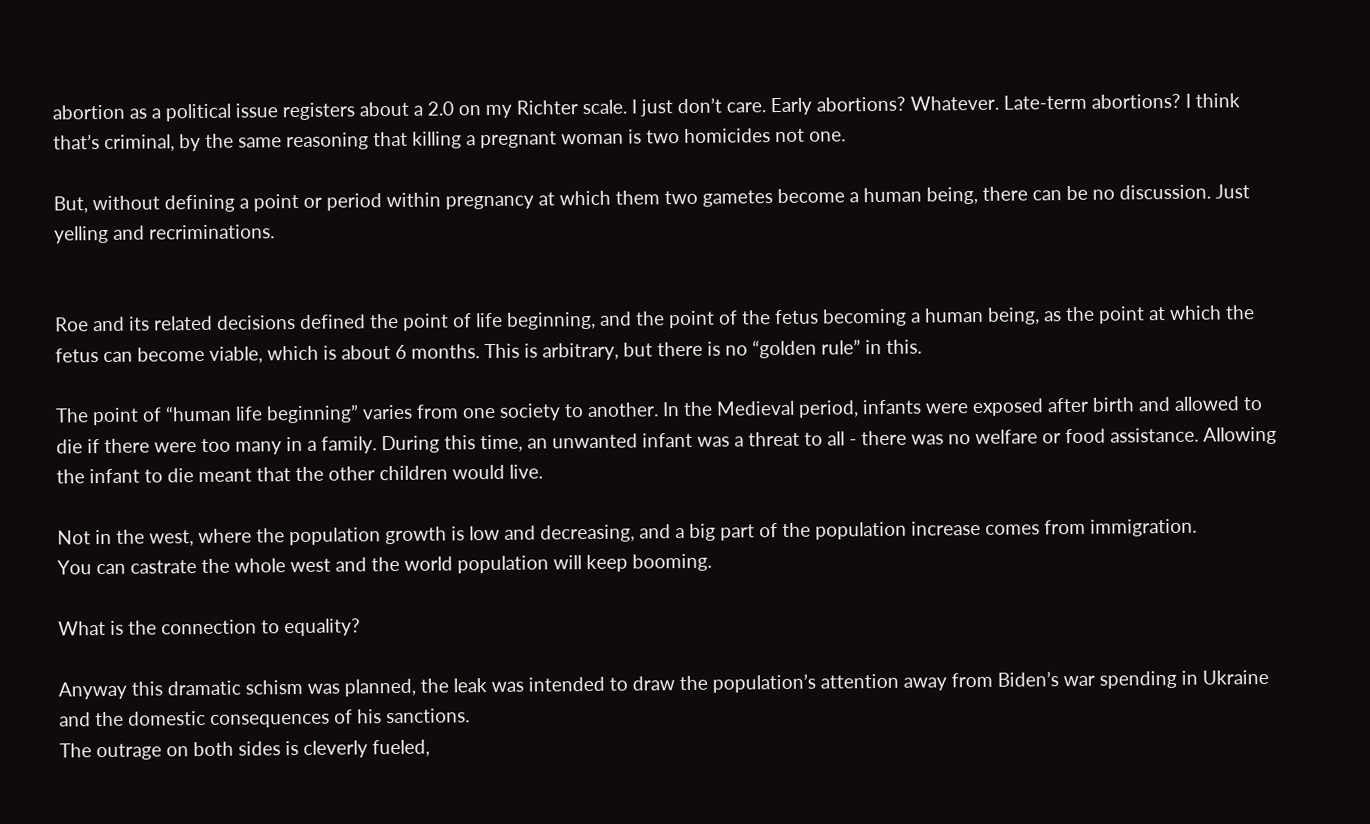abortion as a political issue registers about a 2.0 on my Richter scale. I just don’t care. Early abortions? Whatever. Late-term abortions? I think that’s criminal, by the same reasoning that killing a pregnant woman is two homicides not one.

But, without defining a point or period within pregnancy at which them two gametes become a human being, there can be no discussion. Just yelling and recriminations.


Roe and its related decisions defined the point of life beginning, and the point of the fetus becoming a human being, as the point at which the fetus can become viable, which is about 6 months. This is arbitrary, but there is no “golden rule” in this.

The point of “human life beginning” varies from one society to another. In the Medieval period, infants were exposed after birth and allowed to die if there were too many in a family. During this time, an unwanted infant was a threat to all - there was no welfare or food assistance. Allowing the infant to die meant that the other children would live.

Not in the west, where the population growth is low and decreasing, and a big part of the population increase comes from immigration.
You can castrate the whole west and the world population will keep booming.

What is the connection to equality?

Anyway this dramatic schism was planned, the leak was intended to draw the population’s attention away from Biden’s war spending in Ukraine and the domestic consequences of his sanctions.
The outrage on both sides is cleverly fueled,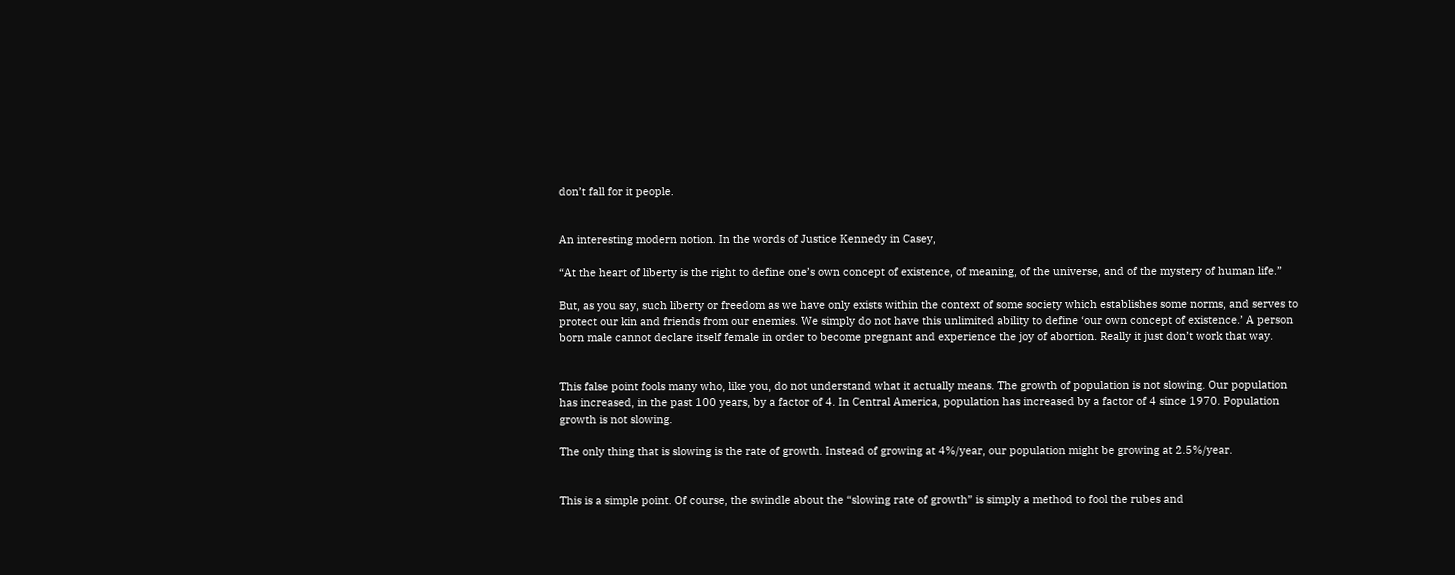don’t fall for it people.


An interesting modern notion. In the words of Justice Kennedy in Casey,

“At the heart of liberty is the right to define one’s own concept of existence, of meaning, of the universe, and of the mystery of human life.”

But, as you say, such liberty or freedom as we have only exists within the context of some society which establishes some norms, and serves to protect our kin and friends from our enemies. We simply do not have this unlimited ability to define ‘our own concept of existence.’ A person born male cannot declare itself female in order to become pregnant and experience the joy of abortion. Really it just don’t work that way.


This false point fools many who, like you, do not understand what it actually means. The growth of population is not slowing. Our population has increased, in the past 100 years, by a factor of 4. In Central America, population has increased by a factor of 4 since 1970. Population growth is not slowing.

The only thing that is slowing is the rate of growth. Instead of growing at 4%/year, our population might be growing at 2.5%/year.


This is a simple point. Of course, the swindle about the “slowing rate of growth” is simply a method to fool the rubes and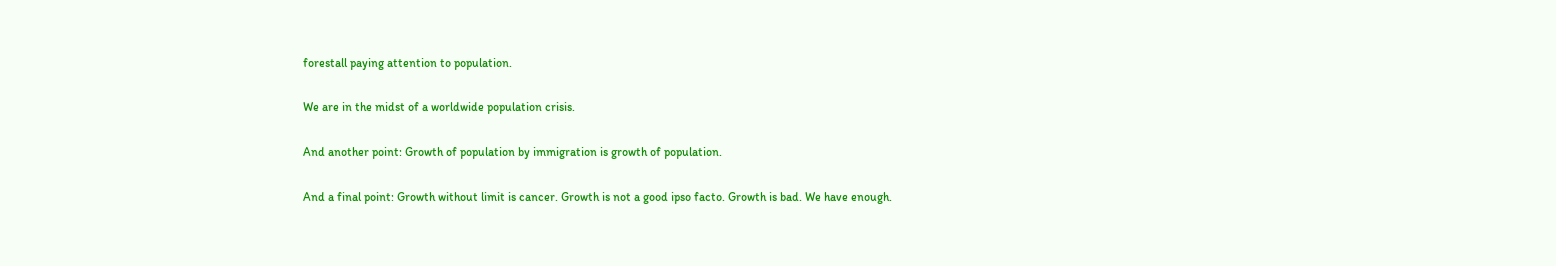forestall paying attention to population.

We are in the midst of a worldwide population crisis.

And another point: Growth of population by immigration is growth of population.

And a final point: Growth without limit is cancer. Growth is not a good ipso facto. Growth is bad. We have enough.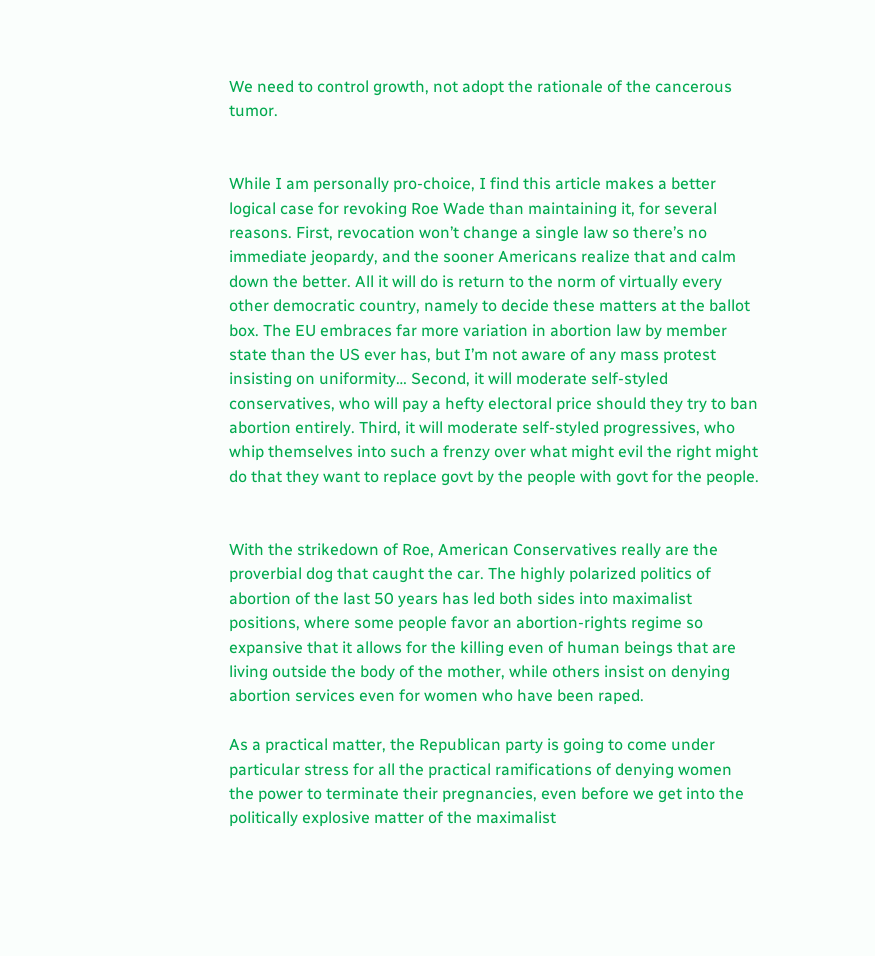We need to control growth, not adopt the rationale of the cancerous tumor.


While I am personally pro-choice, I find this article makes a better logical case for revoking Roe Wade than maintaining it, for several reasons. First, revocation won’t change a single law so there’s no immediate jeopardy, and the sooner Americans realize that and calm down the better. All it will do is return to the norm of virtually every other democratic country, namely to decide these matters at the ballot box. The EU embraces far more variation in abortion law by member state than the US ever has, but I’m not aware of any mass protest insisting on uniformity… Second, it will moderate self-styled conservatives, who will pay a hefty electoral price should they try to ban abortion entirely. Third, it will moderate self-styled progressives, who whip themselves into such a frenzy over what might evil the right might do that they want to replace govt by the people with govt for the people.


With the strikedown of Roe, American Conservatives really are the proverbial dog that caught the car. The highly polarized politics of abortion of the last 50 years has led both sides into maximalist positions, where some people favor an abortion-rights regime so expansive that it allows for the killing even of human beings that are living outside the body of the mother, while others insist on denying abortion services even for women who have been raped.

As a practical matter, the Republican party is going to come under particular stress for all the practical ramifications of denying women the power to terminate their pregnancies, even before we get into the politically explosive matter of the maximalist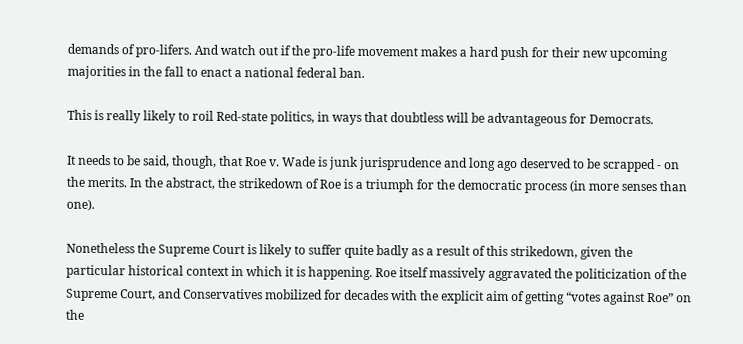demands of pro-lifers. And watch out if the pro-life movement makes a hard push for their new upcoming majorities in the fall to enact a national federal ban.

This is really likely to roil Red-state politics, in ways that doubtless will be advantageous for Democrats.

It needs to be said, though, that Roe v. Wade is junk jurisprudence and long ago deserved to be scrapped - on the merits. In the abstract, the strikedown of Roe is a triumph for the democratic process (in more senses than one).

Nonetheless the Supreme Court is likely to suffer quite badly as a result of this strikedown, given the particular historical context in which it is happening. Roe itself massively aggravated the politicization of the Supreme Court, and Conservatives mobilized for decades with the explicit aim of getting “votes against Roe” on the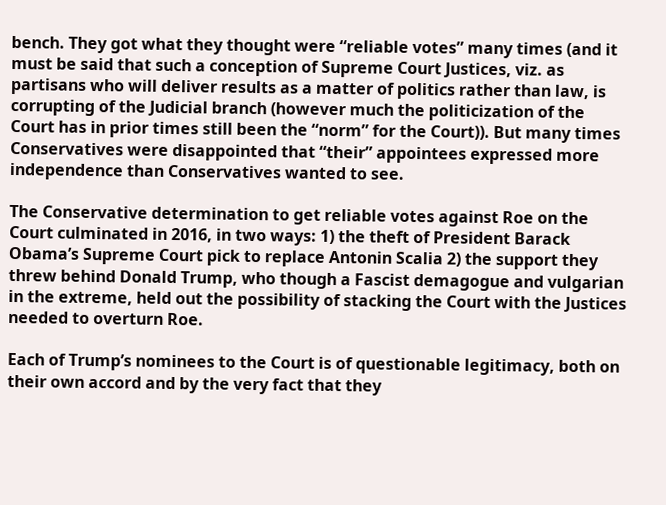bench. They got what they thought were “reliable votes” many times (and it must be said that such a conception of Supreme Court Justices, viz. as partisans who will deliver results as a matter of politics rather than law, is corrupting of the Judicial branch (however much the politicization of the Court has in prior times still been the “norm” for the Court)). But many times Conservatives were disappointed that “their” appointees expressed more independence than Conservatives wanted to see.

The Conservative determination to get reliable votes against Roe on the Court culminated in 2016, in two ways: 1) the theft of President Barack Obama’s Supreme Court pick to replace Antonin Scalia 2) the support they threw behind Donald Trump, who though a Fascist demagogue and vulgarian in the extreme, held out the possibility of stacking the Court with the Justices needed to overturn Roe.

Each of Trump’s nominees to the Court is of questionable legitimacy, both on their own accord and by the very fact that they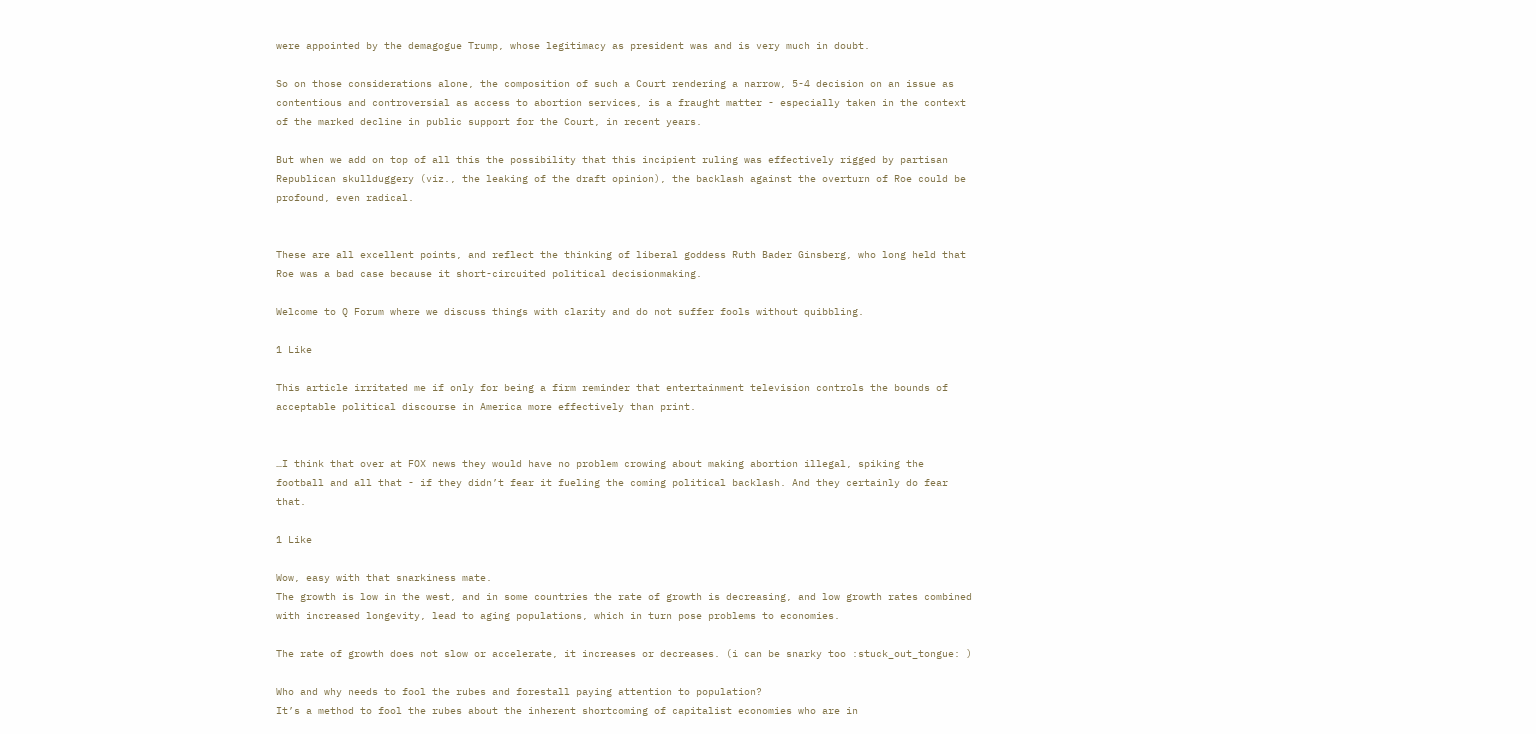were appointed by the demagogue Trump, whose legitimacy as president was and is very much in doubt.

So on those considerations alone, the composition of such a Court rendering a narrow, 5-4 decision on an issue as contentious and controversial as access to abortion services, is a fraught matter - especially taken in the context of the marked decline in public support for the Court, in recent years.

But when we add on top of all this the possibility that this incipient ruling was effectively rigged by partisan Republican skullduggery (viz., the leaking of the draft opinion), the backlash against the overturn of Roe could be profound, even radical.


These are all excellent points, and reflect the thinking of liberal goddess Ruth Bader Ginsberg, who long held that Roe was a bad case because it short-circuited political decisionmaking.

Welcome to Q Forum where we discuss things with clarity and do not suffer fools without quibbling.

1 Like

This article irritated me if only for being a firm reminder that entertainment television controls the bounds of acceptable political discourse in America more effectively than print.


…I think that over at FOX news they would have no problem crowing about making abortion illegal, spiking the football and all that - if they didn’t fear it fueling the coming political backlash. And they certainly do fear that.

1 Like

Wow, easy with that snarkiness mate.
The growth is low in the west, and in some countries the rate of growth is decreasing, and low growth rates combined with increased longevity, lead to aging populations, which in turn pose problems to economies.

The rate of growth does not slow or accelerate, it increases or decreases. (i can be snarky too :stuck_out_tongue: )

Who and why needs to fool the rubes and forestall paying attention to population?
It’s a method to fool the rubes about the inherent shortcoming of capitalist economies who are in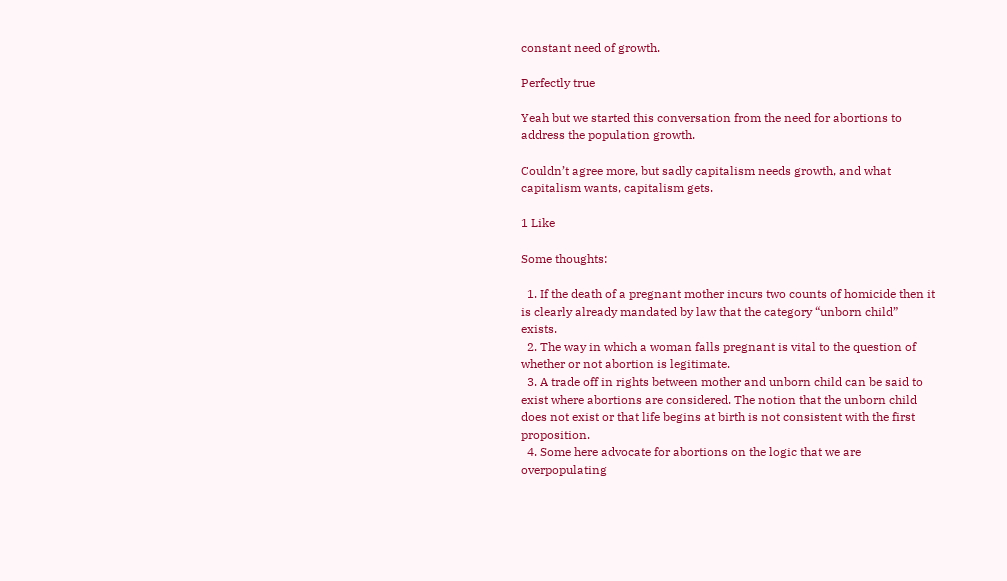constant need of growth.

Perfectly true

Yeah but we started this conversation from the need for abortions to address the population growth.

Couldn’t agree more, but sadly capitalism needs growth, and what capitalism wants, capitalism gets.

1 Like

Some thoughts:

  1. If the death of a pregnant mother incurs two counts of homicide then it is clearly already mandated by law that the category “unborn child” exists.
  2. The way in which a woman falls pregnant is vital to the question of whether or not abortion is legitimate.
  3. A trade off in rights between mother and unborn child can be said to exist where abortions are considered. The notion that the unborn child does not exist or that life begins at birth is not consistent with the first proposition.
  4. Some here advocate for abortions on the logic that we are overpopulating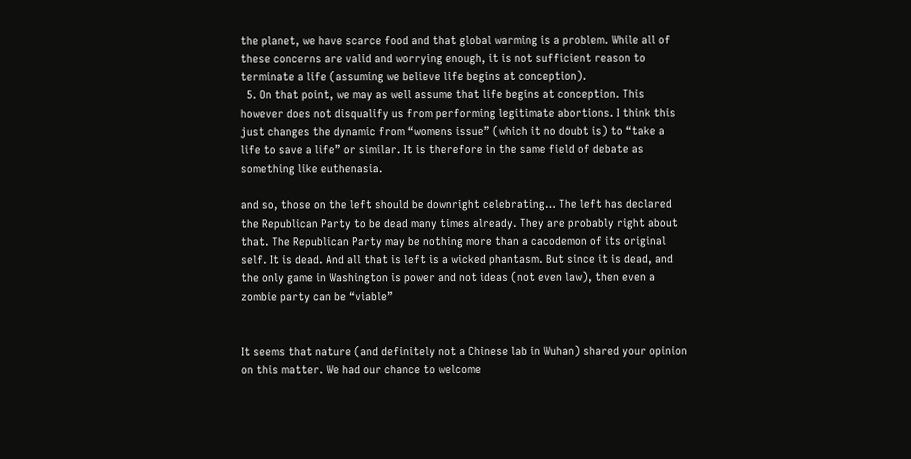the planet, we have scarce food and that global warming is a problem. While all of these concerns are valid and worrying enough, it is not sufficient reason to terminate a life (assuming we believe life begins at conception).
  5. On that point, we may as well assume that life begins at conception. This however does not disqualify us from performing legitimate abortions. I think this just changes the dynamic from “womens issue” (which it no doubt is) to “take a life to save a life” or similar. It is therefore in the same field of debate as something like euthenasia.

and so, those on the left should be downright celebrating… The left has declared the Republican Party to be dead many times already. They are probably right about that. The Republican Party may be nothing more than a cacodemon of its original self. It is dead. And all that is left is a wicked phantasm. But since it is dead, and the only game in Washington is power and not ideas (not even law), then even a zombie party can be “viable”


It seems that nature (and definitely not a Chinese lab in Wuhan) shared your opinion on this matter. We had our chance to welcome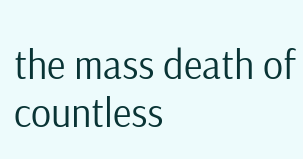the mass death of countless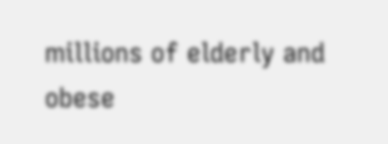millions of elderly and obese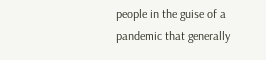people in the guise of a pandemic that generally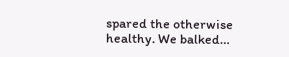spared the otherwise healthy. We balked…